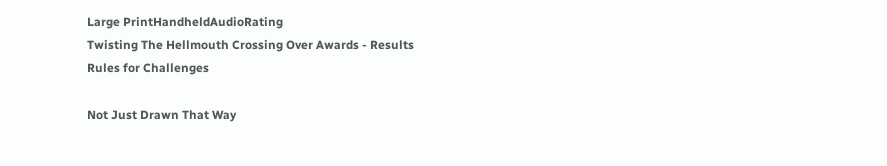Large PrintHandheldAudioRating
Twisting The Hellmouth Crossing Over Awards - Results
Rules for Challenges

Not Just Drawn That Way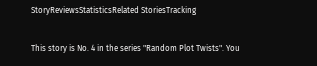StoryReviewsStatisticsRelated StoriesTracking

This story is No. 4 in the series "Random Plot Twists". You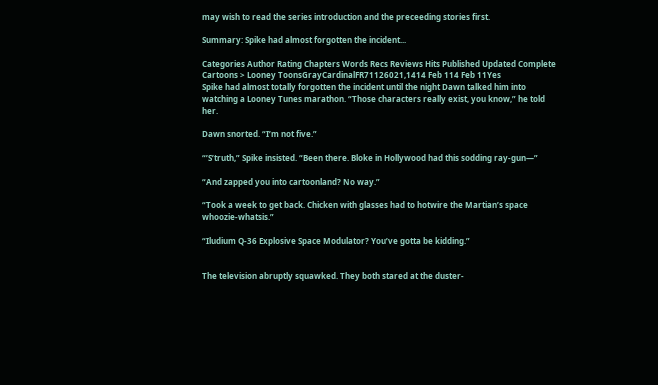may wish to read the series introduction and the preceeding stories first.

Summary: Spike had almost forgotten the incident...

Categories Author Rating Chapters Words Recs Reviews Hits Published Updated Complete
Cartoons > Looney ToonsGrayCardinalFR71126021,1414 Feb 114 Feb 11Yes
Spike had almost totally forgotten the incident until the night Dawn talked him into watching a Looney Tunes marathon. “Those characters really exist, you know,” he told her.

Dawn snorted. “I’m not five.”

“’S’truth,” Spike insisted. “Been there. Bloke in Hollywood had this sodding ray-gun—”

“And zapped you into cartoonland? No way.”

“Took a week to get back. Chicken with glasses had to hotwire the Martian’s space whoozie-whatsis.”

“Iludium Q-36 Explosive Space Modulator? You’ve gotta be kidding.”


The television abruptly squawked. They both stared at the duster-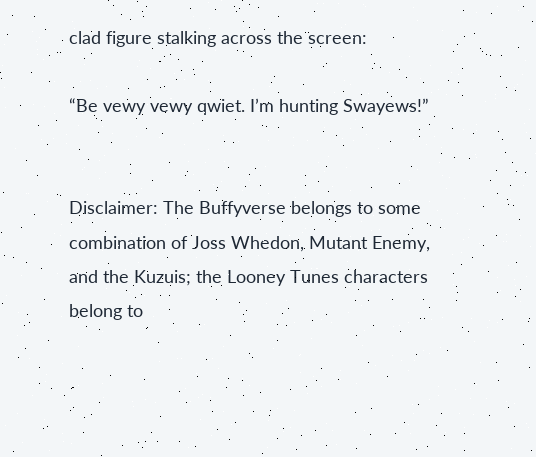clad figure stalking across the screen:

“Be vewy vewy qwiet. I’m hunting Swayews!”


Disclaimer: The Buffyverse belongs to some combination of Joss Whedon, Mutant Enemy, and the Kuzuis; the Looney Tunes characters belong to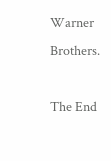Warner Brothers.

The End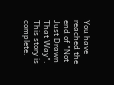You have reached the end of "Not Just Drawn That Way". This story is complete.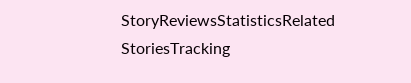StoryReviewsStatisticsRelated StoriesTracking